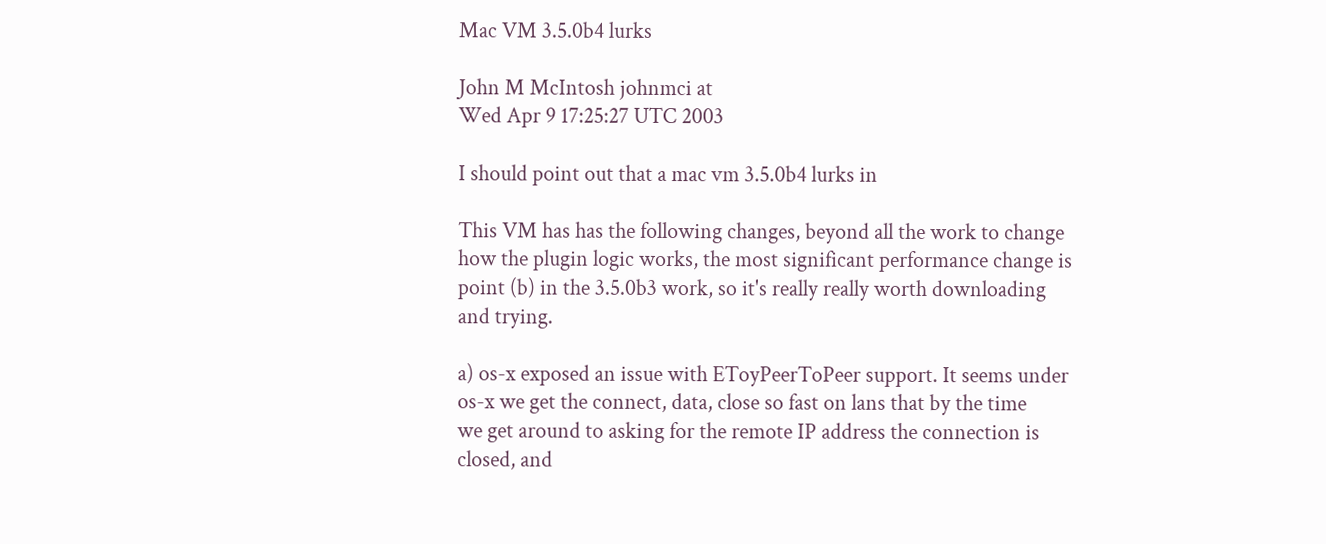Mac VM 3.5.0b4 lurks

John M McIntosh johnmci at
Wed Apr 9 17:25:27 UTC 2003

I should point out that a mac vm 3.5.0b4 lurks in

This VM has has the following changes, beyond all the work to change
how the plugin logic works, the most significant performance change is
point (b) in the 3.5.0b3 work, so it's really really worth downloading
and trying.

a) os-x exposed an issue with EToyPeerToPeer support. It seems under
os-x we get the connect, data, close so fast on lans that by the time
we get around to asking for the remote IP address the connection is
closed, and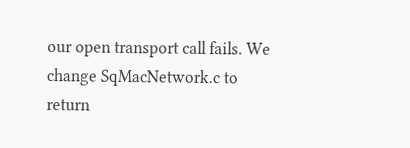our open transport call fails. We change SqMacNetwork.c to
return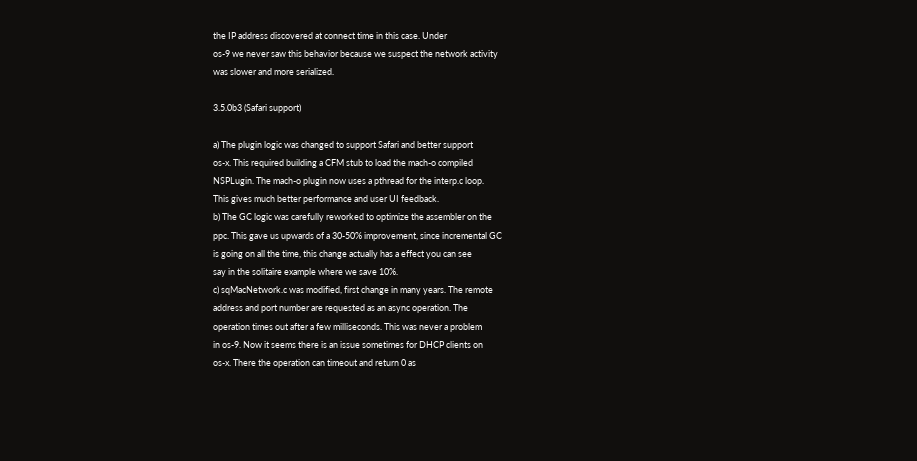the IP address discovered at connect time in this case. Under
os-9 we never saw this behavior because we suspect the network activity
was slower and more serialized.

3.5.0b3 (Safari support)

a) The plugin logic was changed to support Safari and better support
os-x. This required building a CFM stub to load the mach-o compiled
NSPLugin. The mach-o plugin now uses a pthread for the interp.c loop.
This gives much better performance and user UI feedback.
b) The GC logic was carefully reworked to optimize the assembler on the
ppc. This gave us upwards of a 30-50% improvement, since incremental GC
is going on all the time, this change actually has a effect you can see
say in the solitaire example where we save 10%.
c) sqMacNetwork.c was modified, first change in many years. The remote
address and port number are requested as an async operation. The
operation times out after a few milliseconds. This was never a problem
in os-9. Now it seems there is an issue sometimes for DHCP clients on
os-x. There the operation can timeout and return 0 as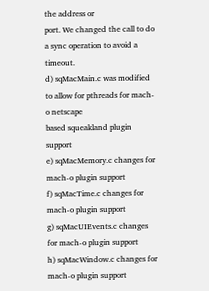the address or
port. We changed the call to do a sync operation to avoid a timeout.
d) sqMacMain.c was modified to allow for pthreads for mach-o netscape
based squeakland plugin support
e) sqMacMemory.c changes for mach-o plugin support
f) sqMacTime.c changes for  mach-o plugin support
g) sqMacUIEvents.c changes for mach-o plugin support
h) sqMacWindow.c changes for mach-o plugin support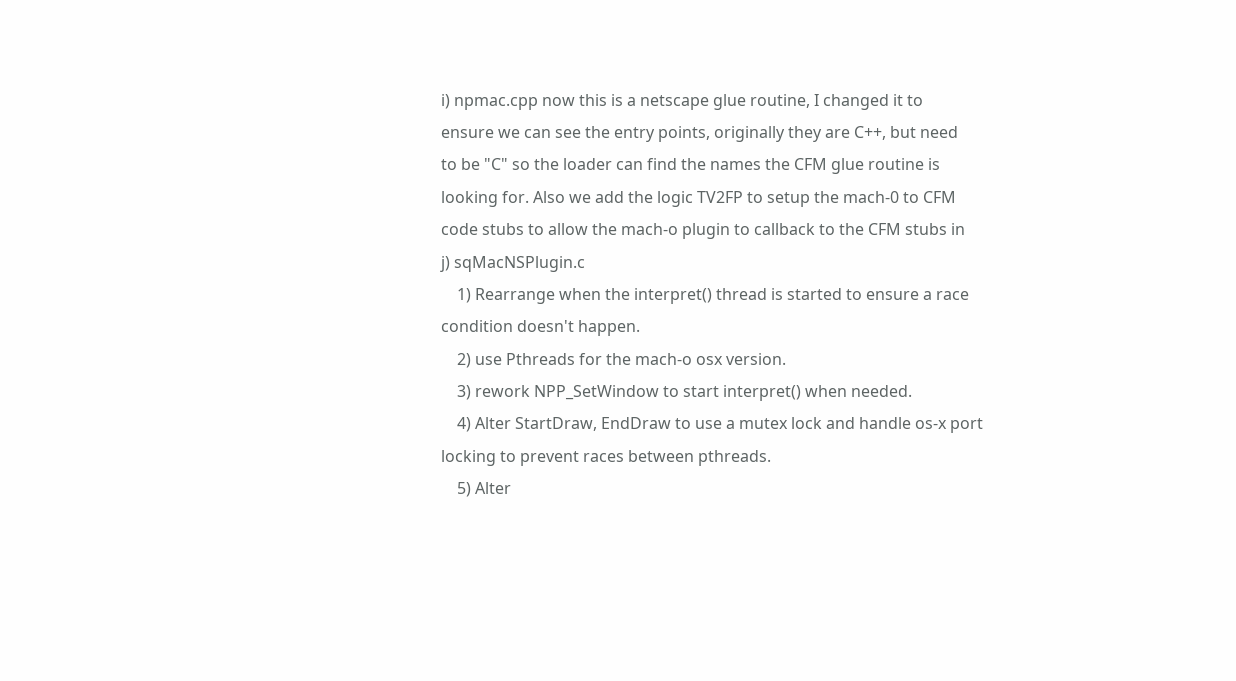i) npmac.cpp now this is a netscape glue routine, I changed it to
ensure we can see the entry points, originally they are C++, but need
to be "C" so the loader can find the names the CFM glue routine is
looking for. Also we add the logic TV2FP to setup the mach-0 to CFM
code stubs to allow the mach-o plugin to callback to the CFM stubs in
j) sqMacNSPlugin.c
    1) Rearrange when the interpret() thread is started to ensure a race
condition doesn't happen.
    2) use Pthreads for the mach-o osx version.
    3) rework NPP_SetWindow to start interpret() when needed.
    4) Alter StartDraw, EndDraw to use a mutex lock and handle os-x port
locking to prevent races between pthreads.
    5) Alter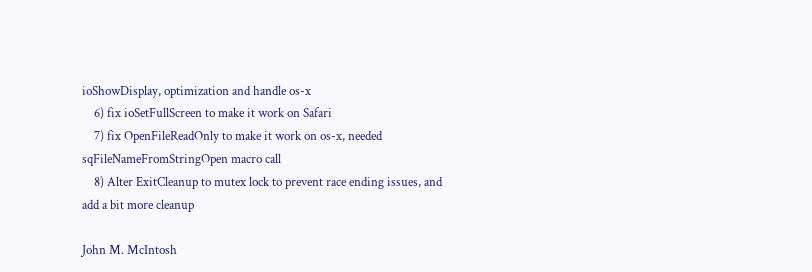ioShowDisplay, optimization and handle os-x
    6) fix ioSetFullScreen to make it work on Safari
    7) fix OpenFileReadOnly to make it work on os-x, needed
sqFileNameFromStringOpen macro call
    8) Alter ExitCleanup to mutex lock to prevent race ending issues, and
add a bit more cleanup

John M. McIntosh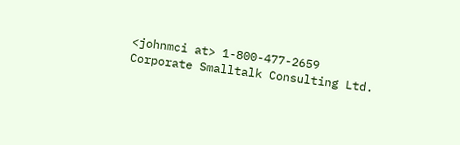<johnmci at> 1-800-477-2659
Corporate Smalltalk Consulting Ltd.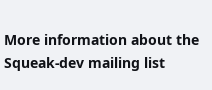More information about the Squeak-dev mailing list